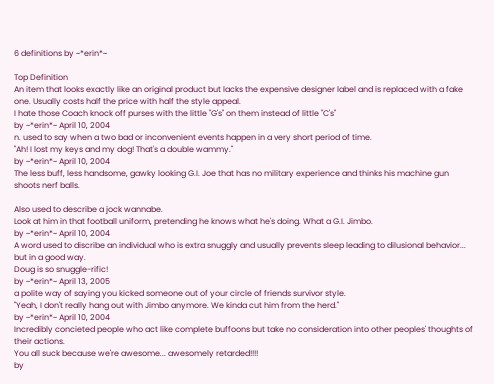6 definitions by ~*erin*~

Top Definition
An item that looks exactly like an original product but lacks the expensive designer label and is replaced with a fake one. Usually costs half the price with half the style appeal.
I hate those Coach knock off purses with the little "G's" on them instead of little "C's"
by ~*erin*~ April 10, 2004
n. used to say when a two bad or inconvenient events happen in a very short period of time.
"Ah! I lost my keys and my dog! That's a double wammy."
by ~*erin*~ April 10, 2004
The less buff, less handsome, gawky looking G.I. Joe that has no military experience and thinks his machine gun shoots nerf balls.

Also used to describe a jock wannabe.
Look at him in that football uniform, pretending he knows what he's doing. What a G.I. Jimbo.
by ~*erin*~ April 10, 2004
A word used to discribe an individual who is extra snuggly and usually prevents sleep leading to dilusional behavior... but in a good way.
Doug is so snuggle-rific!
by ~*erin*~ April 13, 2005
a polite way of saying you kicked someone out of your circle of friends survivor style.
"Yeah, I don't really hang out with Jimbo anymore. We kinda cut him from the herd."
by ~*erin*~ April 10, 2004
Incredibly concieted people who act like complete buffoons but take no consideration into other peoples' thoughts of their actions.
You all suck because we're awesome... awesomely retarded!!!!
by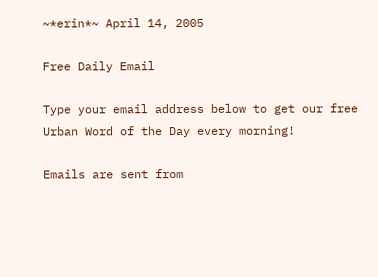~*erin*~ April 14, 2005

Free Daily Email

Type your email address below to get our free Urban Word of the Day every morning!

Emails are sent from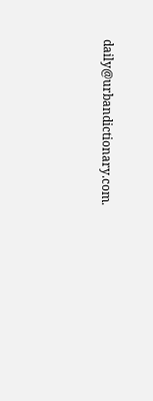daily@urbandictionary.com.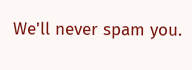We'll never spam you.